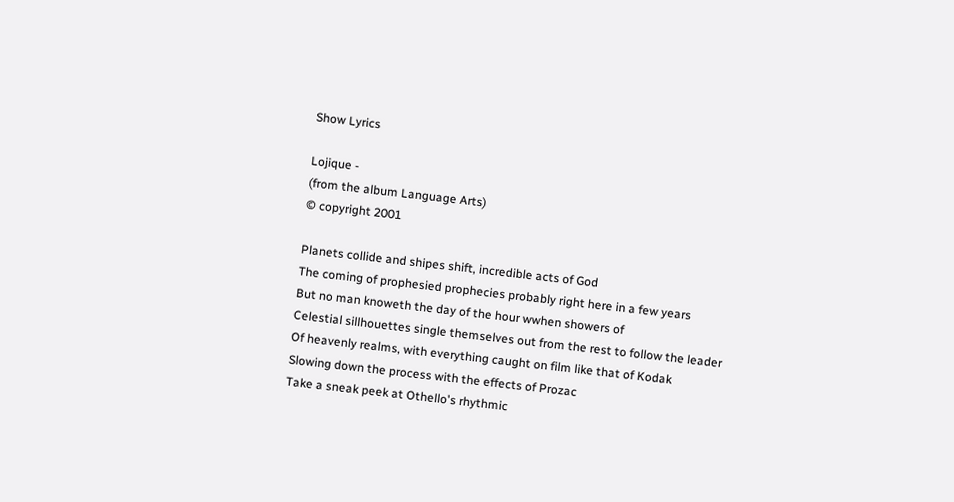Show Lyrics

Lojique -
(from the album Language Arts)
© copyright 2001

Planets collide and shipes shift, incredible acts of God
The coming of prophesied prophecies probably right here in a few years
But no man knoweth the day of the hour wwhen showers of
Celestial sillhouettes single themselves out from the rest to follow the leader
Of heavenly realms, with everything caught on film like that of Kodak
Slowing down the process with the effects of Prozac
Take a sneak peek at Othello's rhythmic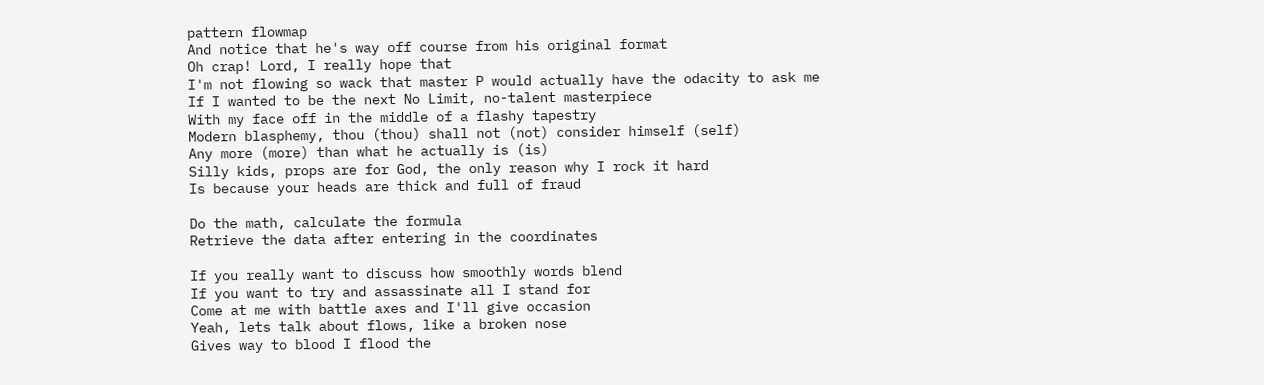pattern flowmap
And notice that he's way off course from his original format
Oh crap! Lord, I really hope that
I'm not flowing so wack that master P would actually have the odacity to ask me
If I wanted to be the next No Limit, no-talent masterpiece
With my face off in the middle of a flashy tapestry
Modern blasphemy, thou (thou) shall not (not) consider himself (self)
Any more (more) than what he actually is (is)
Silly kids, props are for God, the only reason why I rock it hard
Is because your heads are thick and full of fraud

Do the math, calculate the formula
Retrieve the data after entering in the coordinates

If you really want to discuss how smoothly words blend
If you want to try and assassinate all I stand for
Come at me with battle axes and I'll give occasion
Yeah, lets talk about flows, like a broken nose
Gives way to blood I flood the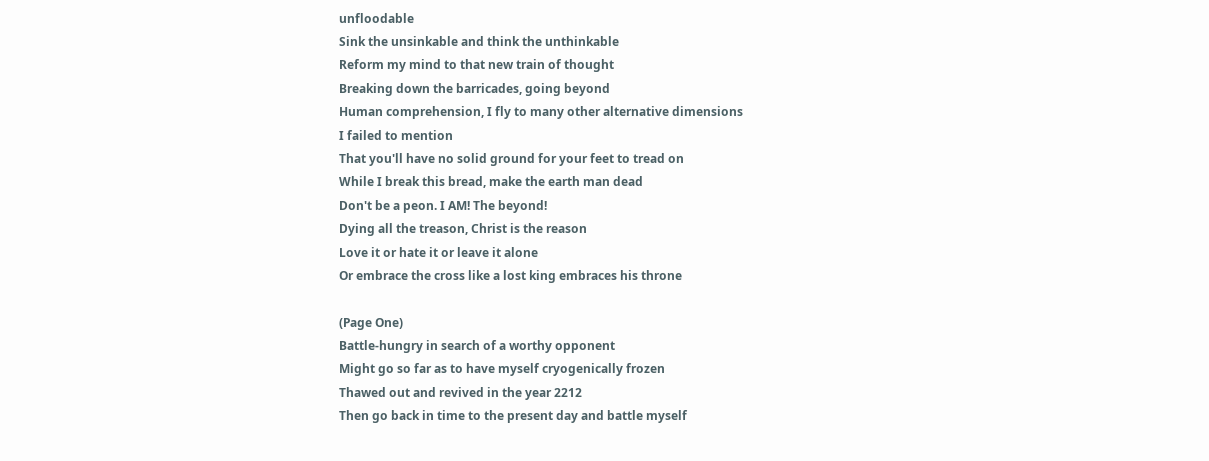unfloodable
Sink the unsinkable and think the unthinkable
Reform my mind to that new train of thought
Breaking down the barricades, going beyond
Human comprehension, I fly to many other alternative dimensions
I failed to mention
That you'll have no solid ground for your feet to tread on
While I break this bread, make the earth man dead
Don't be a peon. I AM! The beyond!
Dying all the treason, Christ is the reason
Love it or hate it or leave it alone
Or embrace the cross like a lost king embraces his throne

(Page One)
Battle-hungry in search of a worthy opponent
Might go so far as to have myself cryogenically frozen
Thawed out and revived in the year 2212
Then go back in time to the present day and battle myself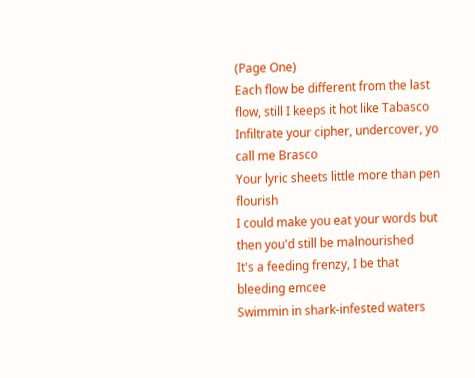(Page One)
Each flow be different from the last flow, still I keeps it hot like Tabasco
Infiltrate your cipher, undercover, yo call me Brasco
Your lyric sheets little more than pen flourish
I could make you eat your words but then you'd still be malnourished
It's a feeding frenzy, I be that bleeding emcee
Swimmin in shark-infested waters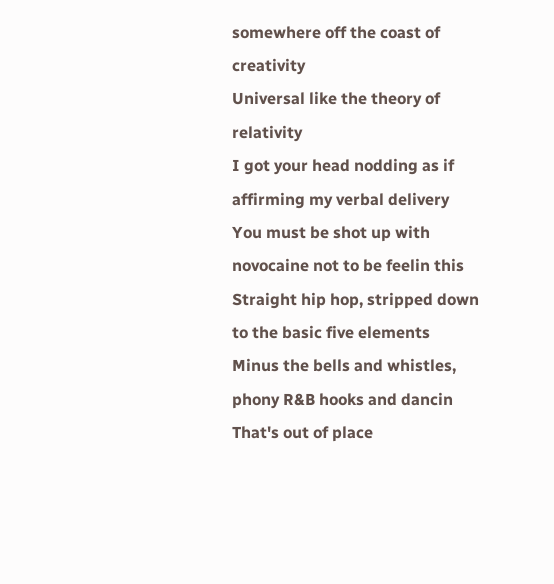somewhere off the coast of creativity
Universal like the theory of relativity
I got your head nodding as if affirming my verbal delivery
You must be shot up with novocaine not to be feelin this
Straight hip hop, stripped down to the basic five elements
Minus the bells and whistles, phony R&B hooks and dancin
That's out of place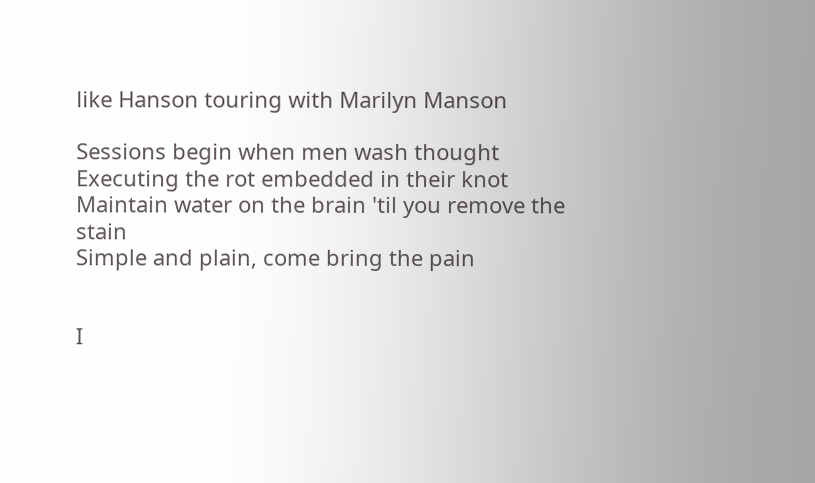like Hanson touring with Marilyn Manson

Sessions begin when men wash thought
Executing the rot embedded in their knot
Maintain water on the brain 'til you remove the stain
Simple and plain, come bring the pain


I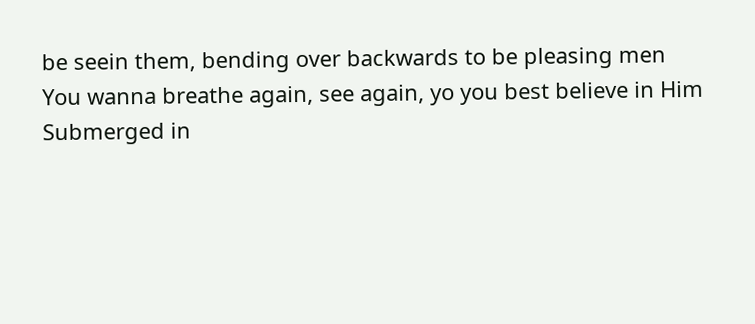be seein them, bending over backwards to be pleasing men
You wanna breathe again, see again, yo you best believe in Him
Submerged in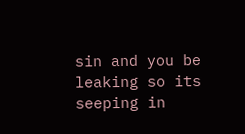sin and you be leaking so its seeping in